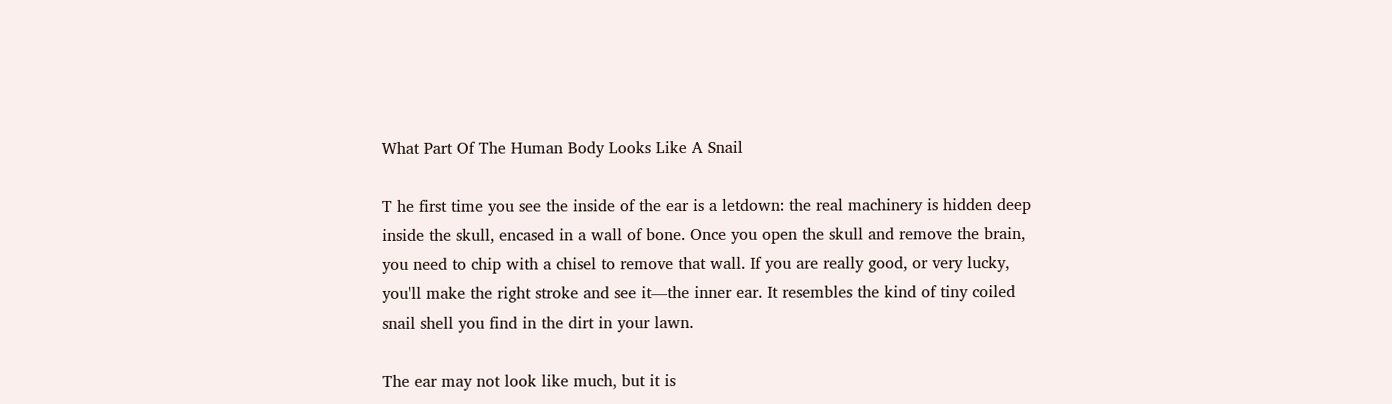What Part Of The Human Body Looks Like A Snail

T he first time you see the inside of the ear is a letdown: the real machinery is hidden deep inside the skull, encased in a wall of bone. Once you open the skull and remove the brain, you need to chip with a chisel to remove that wall. If you are really good, or very lucky, you'll make the right stroke and see it—the inner ear. It resembles the kind of tiny coiled snail shell you find in the dirt in your lawn.

The ear may not look like much, but it is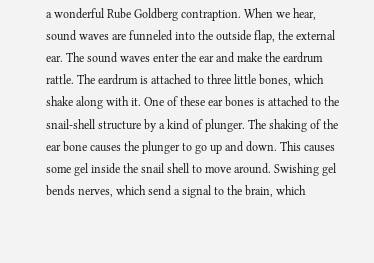a wonderful Rube Goldberg contraption. When we hear, sound waves are funneled into the outside flap, the external ear. The sound waves enter the ear and make the eardrum rattle. The eardrum is attached to three little bones, which shake along with it. One of these ear bones is attached to the snail-shell structure by a kind of plunger. The shaking of the ear bone causes the plunger to go up and down. This causes some gel inside the snail shell to move around. Swishing gel bends nerves, which send a signal to the brain, which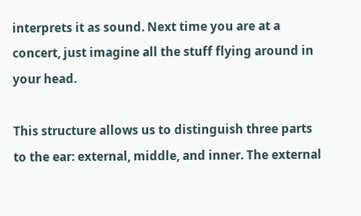interprets it as sound. Next time you are at a concert, just imagine all the stuff flying around in your head.

This structure allows us to distinguish three parts to the ear: external, middle, and inner. The external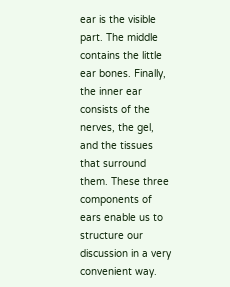ear is the visible part. The middle contains the little ear bones. Finally, the inner ear consists of the nerves, the gel, and the tissues that surround them. These three components of ears enable us to structure our discussion in a very convenient way.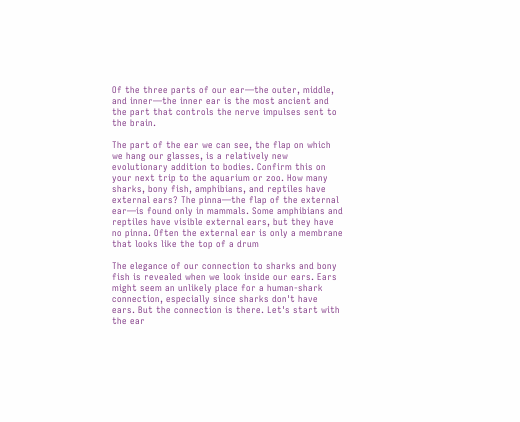Of the three parts of our ear—the outer, middle, and inner—the inner ear is the most ancient and the part that controls the nerve impulses sent to the brain.

The part of the ear we can see, the flap on which we hang our glasses, is a relatively new evolutionary addition to bodies. Confirm this on your next trip to the aquarium or zoo. How many sharks, bony fish, amphibians, and reptiles have external ears? The pinna—the flap of the external ear—is found only in mammals. Some amphibians and reptiles have visible external ears, but they have no pinna. Often the external ear is only a membrane that looks like the top of a drum

The elegance of our connection to sharks and bony fish is revealed when we look inside our ears. Ears might seem an unlikely place for a human-shark connection, especially since sharks don't have ears. But the connection is there. Let's start with the ear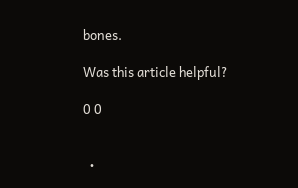bones.

Was this article helpful?

0 0


  •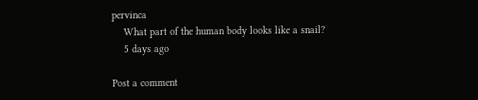pervinca
    What part of the human body looks like a snail?
    5 days ago

Post a comment